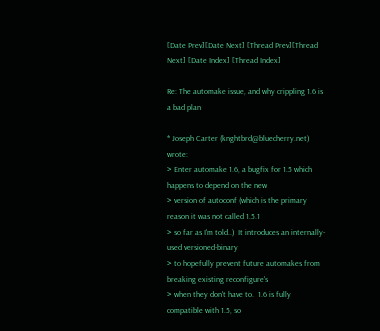[Date Prev][Date Next] [Thread Prev][Thread Next] [Date Index] [Thread Index]

Re: The automake issue, and why crippling 1.6 is a bad plan

* Joseph Carter (knghtbrd@bluecherry.net) wrote:
> Enter automake 1.6, a bugfix for 1.5 which happens to depend on the new
> version of autoconf (which is the primary reason it was not called 1.5.1
> so far as I'm told..)  It introduces an internally-used versioned-binary
> to hopefully prevent future automakes from breaking existing reconfigure's
> when they don't have to.  1.6 is fully compatible with 1.5, so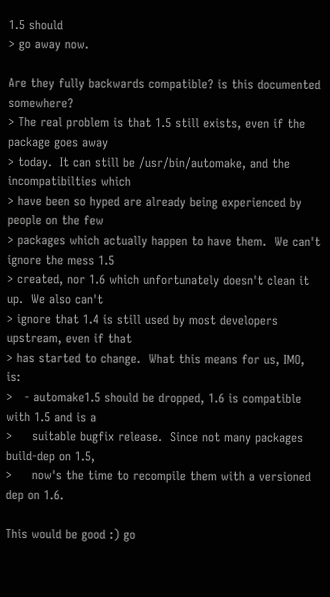1.5 should
> go away now.

Are they fully backwards compatible? is this documented somewhere?
> The real problem is that 1.5 still exists, even if the package goes away
> today.  It can still be /usr/bin/automake, and the incompatibilties which
> have been so hyped are already being experienced by people on the few
> packages which actually happen to have them.  We can't ignore the mess 1.5
> created, nor 1.6 which unfortunately doesn't clean it up.  We also can't
> ignore that 1.4 is still used by most developers upstream, even if that
> has started to change.  What this means for us, IMO, is:
>   - automake1.5 should be dropped, 1.6 is compatible with 1.5 and is a
>     suitable bugfix release.  Since not many packages build-dep on 1.5,
>     now's the time to recompile them with a versioned dep on 1.6.

This would be good :) go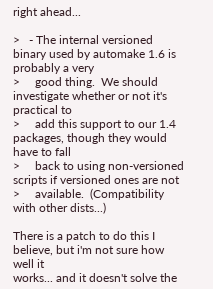right ahead...

>   - The internal versioned binary used by automake 1.6 is probably a very
>     good thing.  We should investigate whether or not it's practical to
>     add this support to our 1.4 packages, though they would have to fall
>     back to using non-versioned scripts if versioned ones are not
>     available.  (Compatibility with other dists...)

There is a patch to do this I believe, but i'm not sure how well it
works... and it doesn't solve the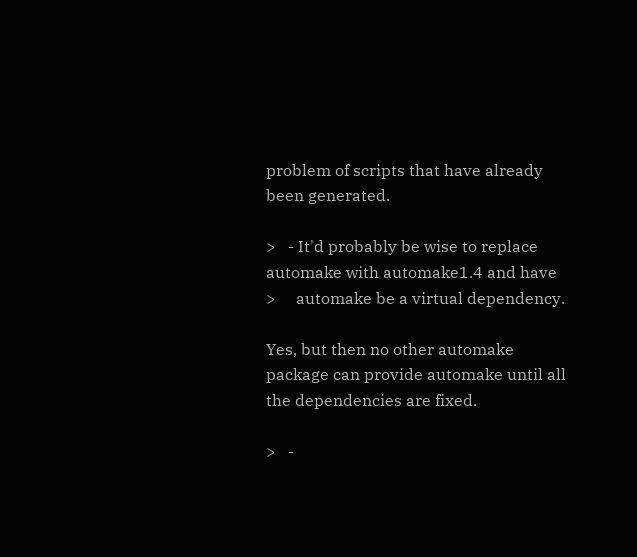problem of scripts that have already
been generated.

>   - It'd probably be wise to replace automake with automake1.4 and have
>     automake be a virtual dependency.

Yes, but then no other automake package can provide automake until all
the dependencies are fixed.

>   -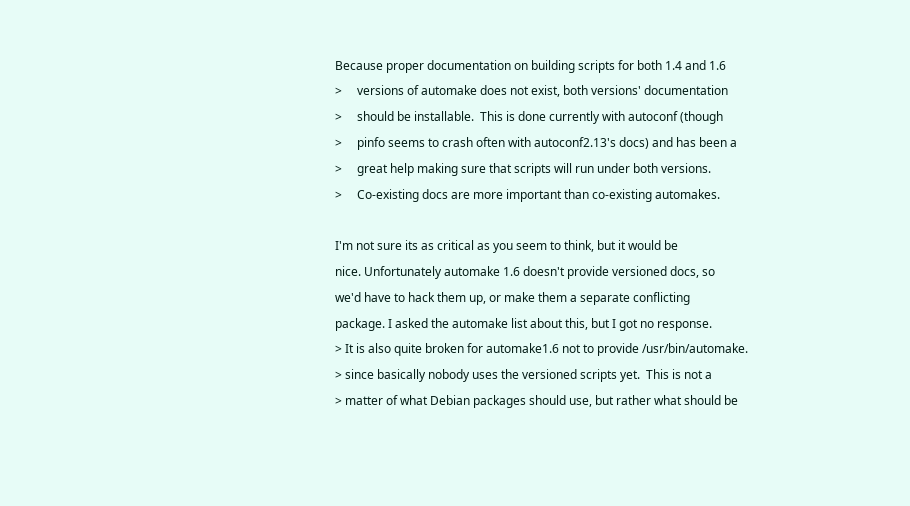Because proper documentation on building scripts for both 1.4 and 1.6
>     versions of automake does not exist, both versions' documentation
>     should be installable.  This is done currently with autoconf (though
>     pinfo seems to crash often with autoconf2.13's docs) and has been a
>     great help making sure that scripts will run under both versions.
>     Co-existing docs are more important than co-existing automakes.

I'm not sure its as critical as you seem to think, but it would be
nice. Unfortunately automake 1.6 doesn't provide versioned docs, so
we'd have to hack them up, or make them a separate conflicting
package. I asked the automake list about this, but I got no response.
> It is also quite broken for automake1.6 not to provide /usr/bin/automake.
> since basically nobody uses the versioned scripts yet.  This is not a
> matter of what Debian packages should use, but rather what should be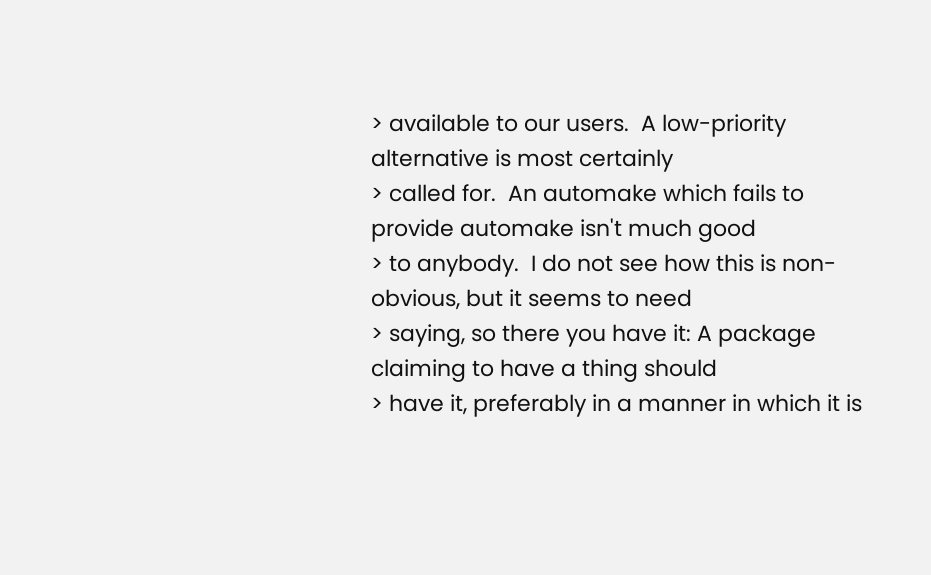> available to our users.  A low-priority alternative is most certainly
> called for.  An automake which fails to provide automake isn't much good
> to anybody.  I do not see how this is non-obvious, but it seems to need
> saying, so there you have it: A package claiming to have a thing should
> have it, preferably in a manner in which it is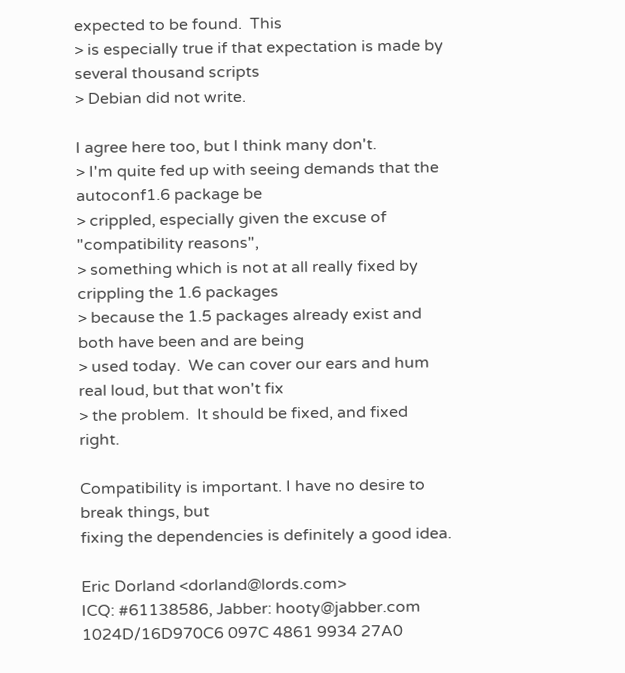expected to be found.  This
> is especially true if that expectation is made by several thousand scripts
> Debian did not write.

I agree here too, but I think many don't.
> I'm quite fed up with seeing demands that the autoconf1.6 package be
> crippled, especially given the excuse of "compatibility reasons",
> something which is not at all really fixed by crippling the 1.6 packages
> because the 1.5 packages already exist and both have been and are being
> used today.  We can cover our ears and hum real loud, but that won't fix
> the problem.  It should be fixed, and fixed right.

Compatibility is important. I have no desire to break things, but
fixing the dependencies is definitely a good idea.

Eric Dorland <dorland@lords.com>
ICQ: #61138586, Jabber: hooty@jabber.com
1024D/16D970C6 097C 4861 9934 27A0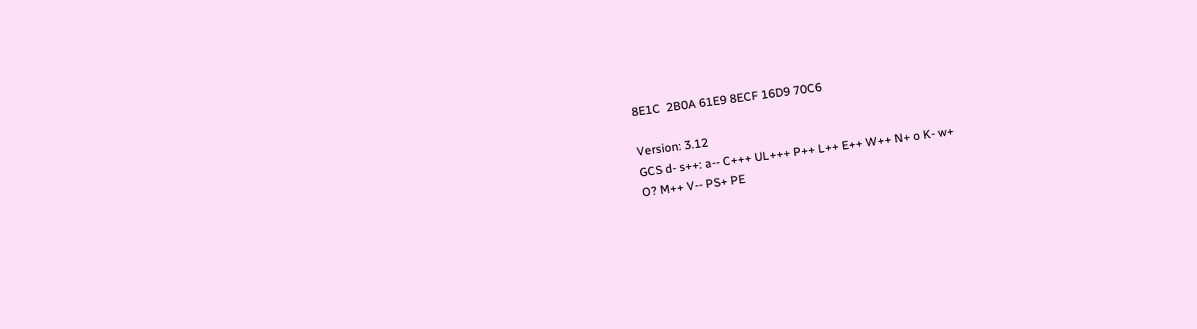8E1C  2B0A 61E9 8ECF 16D9 70C6

Version: 3.12
GCS d- s++: a-- C+++ UL+++ P++ L++ E++ W++ N+ o K- w+
O? M++ V-- PS+ PE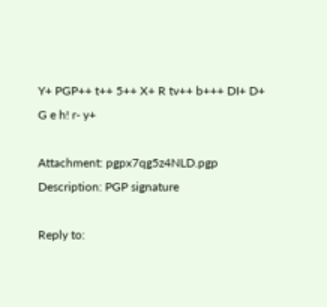Y+ PGP++ t++ 5++ X+ R tv++ b+++ DI+ D+
G e h! r- y+

Attachment: pgpx7qg5z4NLD.pgp
Description: PGP signature

Reply to: